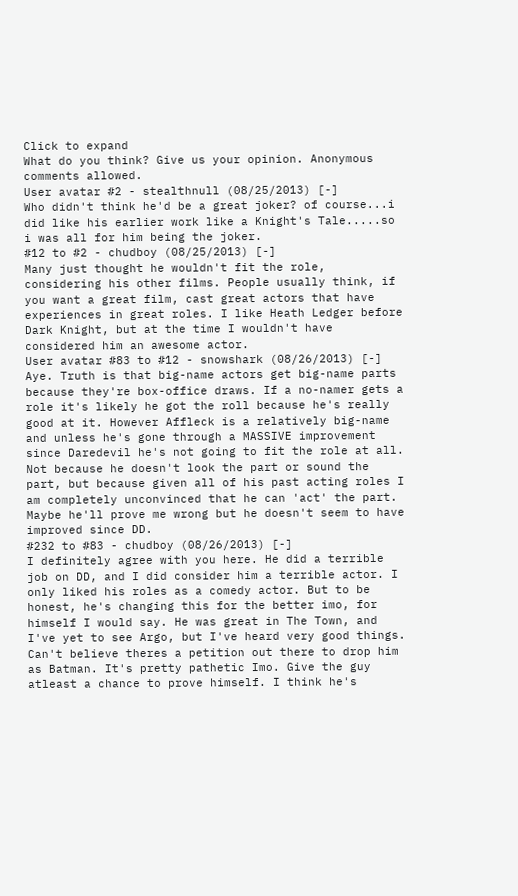Click to expand
What do you think? Give us your opinion. Anonymous comments allowed.
User avatar #2 - stealthnull (08/25/2013) [-]
Who didn't think he'd be a great joker? of course...i did like his earlier work like a Knight's Tale.....so i was all for him being the joker.
#12 to #2 - chudboy (08/25/2013) [-]
Many just thought he wouldn't fit the role, considering his other films. People usually think, if you want a great film, cast great actors that have experiences in great roles. I like Heath Ledger before Dark Knight, but at the time I wouldn't have considered him an awesome actor.
User avatar #83 to #12 - snowshark (08/26/2013) [-]
Aye. Truth is that big-name actors get big-name parts because they're box-office draws. If a no-namer gets a role it's likely he got the roll because he's really good at it. However Affleck is a relatively big-name and unless he's gone through a MASSIVE improvement since Daredevil he's not going to fit the role at all. Not because he doesn't look the part or sound the part, but because given all of his past acting roles I am completely unconvinced that he can 'act' the part. Maybe he'll prove me wrong but he doesn't seem to have improved since DD.
#232 to #83 - chudboy (08/26/2013) [-]
I definitely agree with you here. He did a terrible job on DD, and I did consider him a terrible actor. I only liked his roles as a comedy actor. But to be honest, he's changing this for the better imo, for himself I would say. He was great in The Town, and I've yet to see Argo, but I've heard very good things. Can't believe theres a petition out there to drop him as Batman. It's pretty pathetic Imo. Give the guy atleast a chance to prove himself. I think he's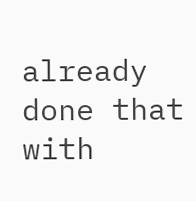already done that with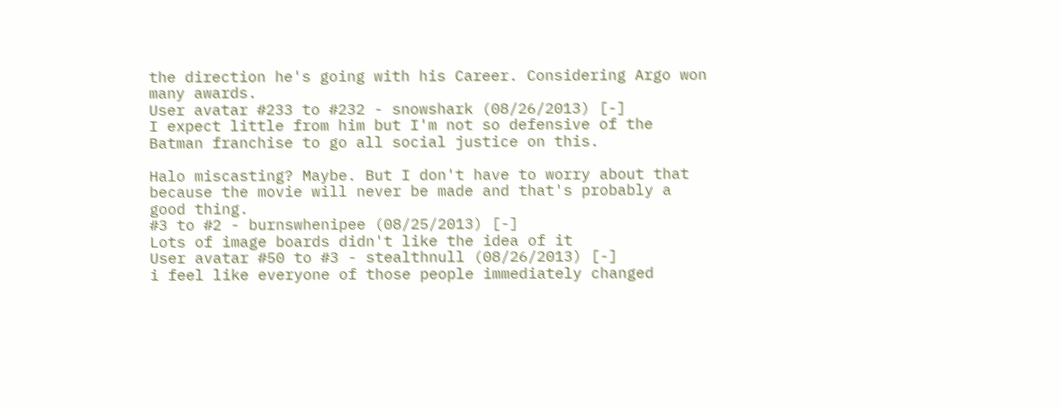the direction he's going with his Career. Considering Argo won many awards.
User avatar #233 to #232 - snowshark (08/26/2013) [-]
I expect little from him but I'm not so defensive of the Batman franchise to go all social justice on this.

Halo miscasting? Maybe. But I don't have to worry about that because the movie will never be made and that's probably a good thing.
#3 to #2 - burnswhenipee (08/25/2013) [-]
Lots of image boards didn't like the idea of it
User avatar #50 to #3 - stealthnull (08/26/2013) [-]
i feel like everyone of those people immediately changed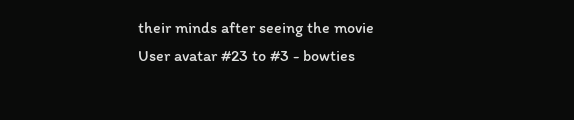their minds after seeing the movie
User avatar #23 to #3 - bowties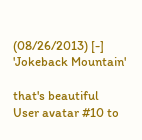(08/26/2013) [-]
'Jokeback Mountain'

that's beautiful
User avatar #10 to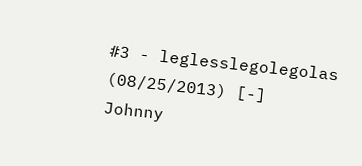#3 - leglesslegolegolas (08/25/2013) [-]
Johnny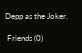Depp as the Joker.

 Friends (0)